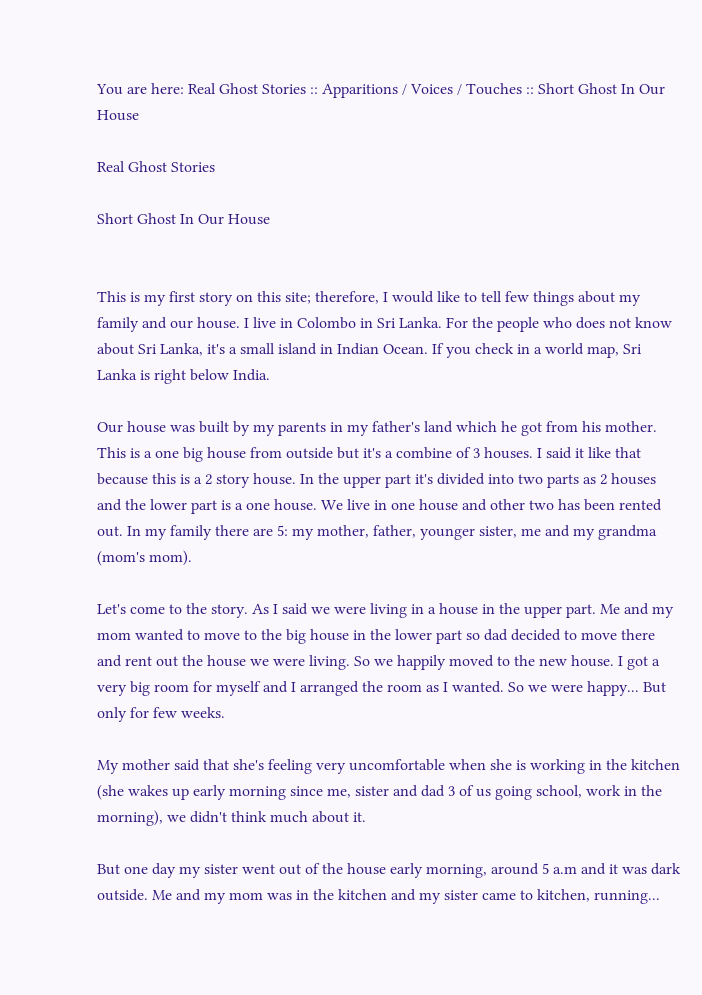You are here: Real Ghost Stories :: Apparitions / Voices / Touches :: Short Ghost In Our House

Real Ghost Stories

Short Ghost In Our House


This is my first story on this site; therefore, I would like to tell few things about my family and our house. I live in Colombo in Sri Lanka. For the people who does not know about Sri Lanka, it's a small island in Indian Ocean. If you check in a world map, Sri Lanka is right below India.

Our house was built by my parents in my father's land which he got from his mother. This is a one big house from outside but it's a combine of 3 houses. I said it like that because this is a 2 story house. In the upper part it's divided into two parts as 2 houses and the lower part is a one house. We live in one house and other two has been rented out. In my family there are 5: my mother, father, younger sister, me and my grandma (mom's mom).

Let's come to the story. As I said we were living in a house in the upper part. Me and my mom wanted to move to the big house in the lower part so dad decided to move there and rent out the house we were living. So we happily moved to the new house. I got a very big room for myself and I arranged the room as I wanted. So we were happy... But only for few weeks.

My mother said that she's feeling very uncomfortable when she is working in the kitchen (she wakes up early morning since me, sister and dad 3 of us going school, work in the morning), we didn't think much about it.

But one day my sister went out of the house early morning, around 5 a.m and it was dark outside. Me and my mom was in the kitchen and my sister came to kitchen, running...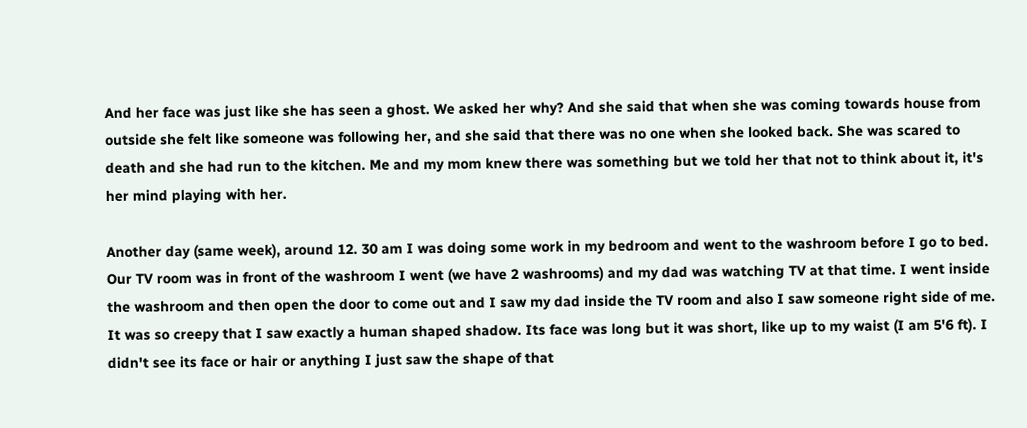And her face was just like she has seen a ghost. We asked her why? And she said that when she was coming towards house from outside she felt like someone was following her, and she said that there was no one when she looked back. She was scared to death and she had run to the kitchen. Me and my mom knew there was something but we told her that not to think about it, it's her mind playing with her.

Another day (same week), around 12. 30 am I was doing some work in my bedroom and went to the washroom before I go to bed. Our TV room was in front of the washroom I went (we have 2 washrooms) and my dad was watching TV at that time. I went inside the washroom and then open the door to come out and I saw my dad inside the TV room and also I saw someone right side of me. It was so creepy that I saw exactly a human shaped shadow. Its face was long but it was short, like up to my waist (I am 5'6 ft). I didn't see its face or hair or anything I just saw the shape of that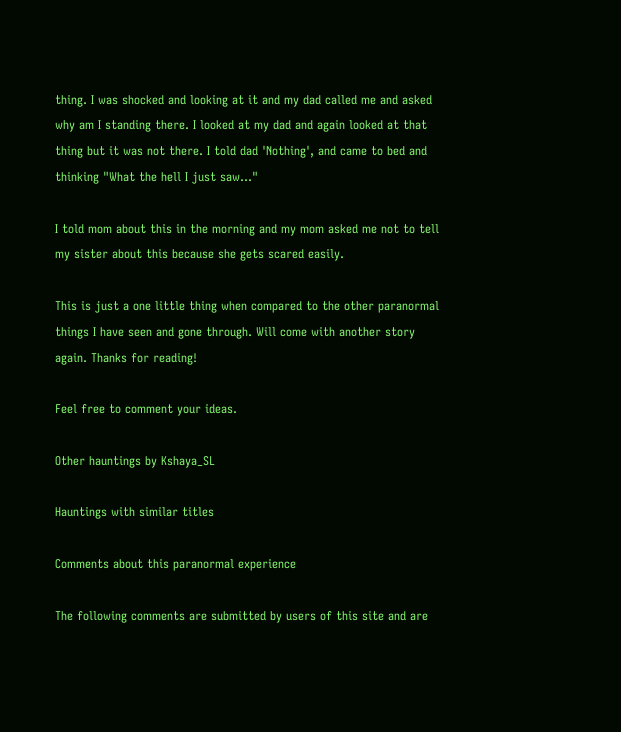thing. I was shocked and looking at it and my dad called me and asked why am I standing there. I looked at my dad and again looked at that thing but it was not there. I told dad 'Nothing', and came to bed and thinking "What the hell I just saw..."

I told mom about this in the morning and my mom asked me not to tell my sister about this because she gets scared easily.

This is just a one little thing when compared to the other paranormal things I have seen and gone through. Will come with another story again. Thanks for reading!

Feel free to comment your ideas.

Other hauntings by Kshaya_SL

Hauntings with similar titles

Comments about this paranormal experience

The following comments are submitted by users of this site and are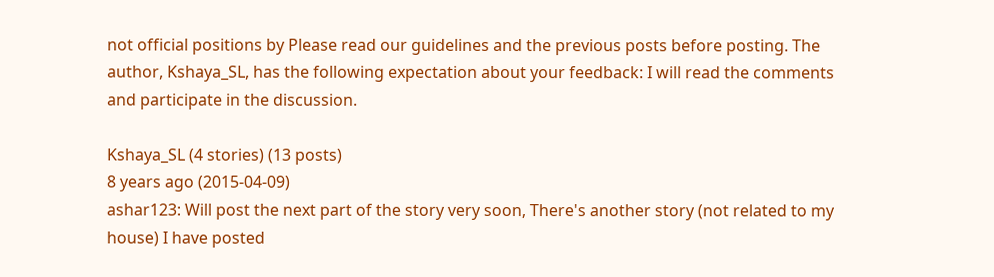not official positions by Please read our guidelines and the previous posts before posting. The author, Kshaya_SL, has the following expectation about your feedback: I will read the comments and participate in the discussion.

Kshaya_SL (4 stories) (13 posts)
8 years ago (2015-04-09)
ashar123: Will post the next part of the story very soon, There's another story (not related to my house) I have posted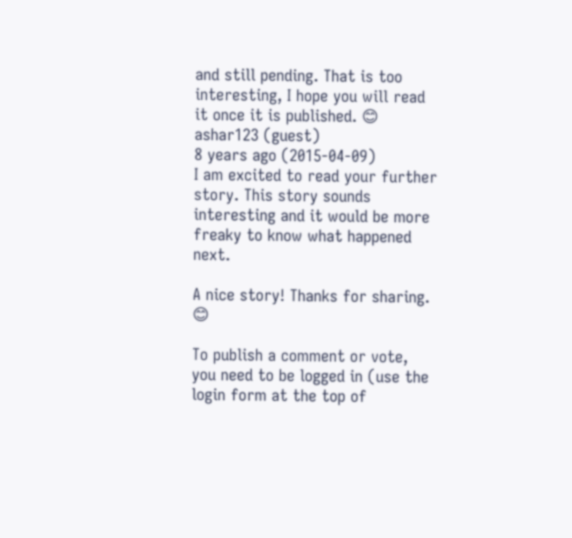and still pending. That is too interesting, I hope you will read it once it is published. 😊
ashar123 (guest)
8 years ago (2015-04-09)
I am excited to read your further story. This story sounds interesting and it would be more freaky to know what happened next.

A nice story! Thanks for sharing. 😊

To publish a comment or vote, you need to be logged in (use the login form at the top of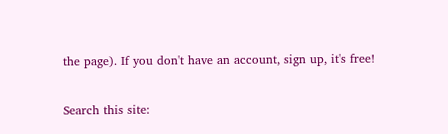the page). If you don't have an account, sign up, it's free!

Search this site: